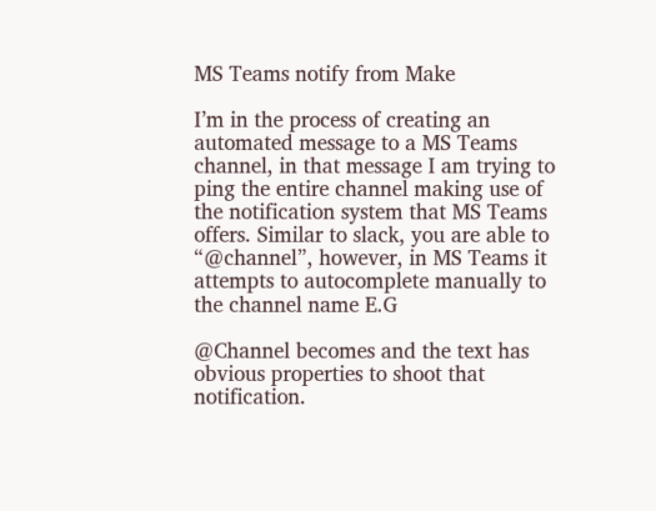MS Teams notify from Make

I’m in the process of creating an automated message to a MS Teams channel, in that message I am trying to ping the entire channel making use of the notification system that MS Teams offers. Similar to slack, you are able to “@channel”, however, in MS Teams it attempts to autocomplete manually to the channel name E.G

@Channel becomes and the text has obvious properties to shoot that notification.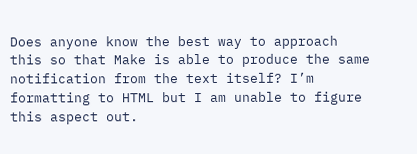Does anyone know the best way to approach this so that Make is able to produce the same notification from the text itself? I’m formatting to HTML but I am unable to figure this aspect out.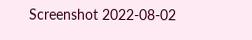Screenshot 2022-08-02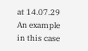at 14.07.29
An example in this case